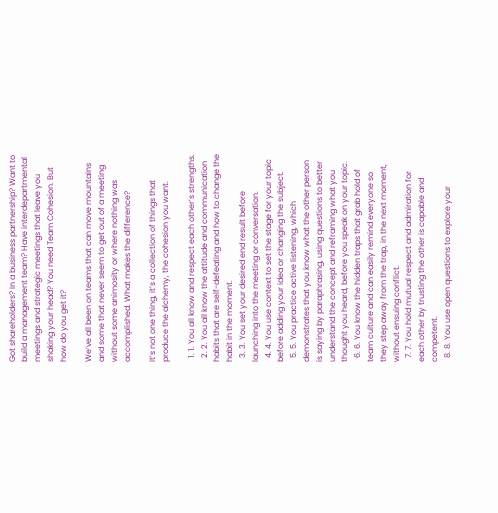Got shareholders? In a business partnership? Want to build a management team? Have interdepartmental meetings and strategic meetings that leave you shaking your head? You need Team Cohesion. But how do you get it?

We’ve all been on teams that can move mountains and some that never seem to get out of a meeting without some animosity or where nothing was accomplished. What makes the difference?

It’s not one thing, it’s a collection of things that produce the alchemy, the cohesion you want.

  1. 1. You all know and respect each other’s strengths.
  2. 2. You all know the attitude and communication habits that are self-defeating and how to change the habit in the moment.
  3. 3. You set your desired end result before launching into the meeting or conversation.
  4. 4. You use context to set the stage for your topic before adding your idea or changing the subject.
  5. 5. You practice active listening, which demonstrates that you know what the other person is saying by paraphrasing, using questions to better understand the concept and reframing what you thought you heard, before you speak on your topic.
  6. 6. You know the hidden traps that grab hold of team culture and can easily remind everyone so they step away from the trap, in the next moment, without ensuing conflict.
  7. 7. You hold mutual respect and admiration for each other by trusting the other is capable and competent.
  8. 8. You use open questions to explore your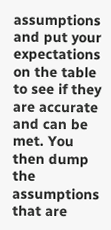assumptions and put your expectations on the table to see if they are accurate and can be met. You then dump the assumptions that are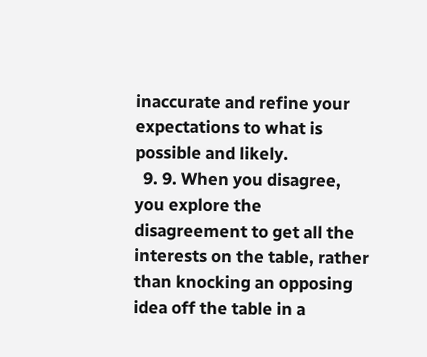inaccurate and refine your expectations to what is possible and likely.
  9. 9. When you disagree, you explore the disagreement to get all the interests on the table, rather than knocking an opposing idea off the table in a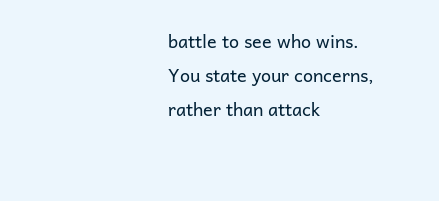battle to see who wins. You state your concerns, rather than attack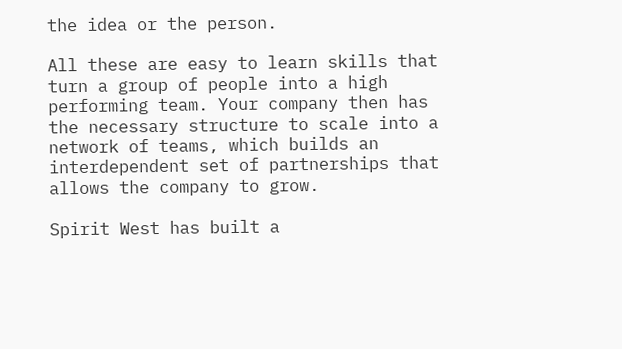the idea or the person.

All these are easy to learn skills that turn a group of people into a high performing team. Your company then has the necessary structure to scale into a network of teams, which builds an interdependent set of partnerships that allows the company to grow.

Spirit West has built a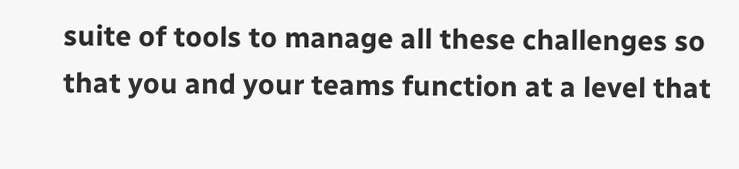suite of tools to manage all these challenges so that you and your teams function at a level that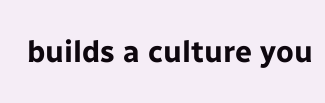builds a culture you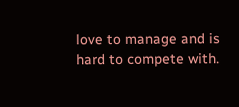love to manage and is hard to compete with.